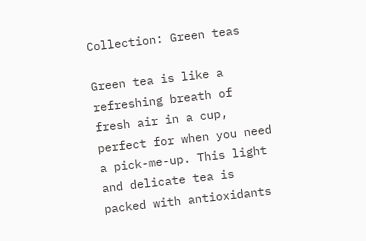Collection: Green teas

Green tea is like a refreshing breath of fresh air in a cup, perfect for when you need a pick-me-up. This light and delicate tea is packed with antioxidants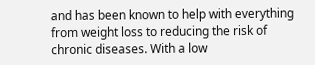and has been known to help with everything from weight loss to reducing the risk of chronic diseases. With a low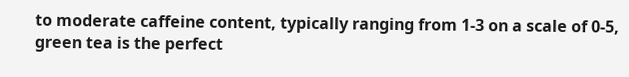to moderate caffeine content, typically ranging from 1-3 on a scale of 0-5, green tea is the perfect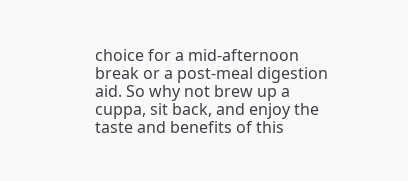choice for a mid-afternoon break or a post-meal digestion aid. So why not brew up a cuppa, sit back, and enjoy the taste and benefits of this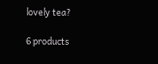lovely tea?

6 products